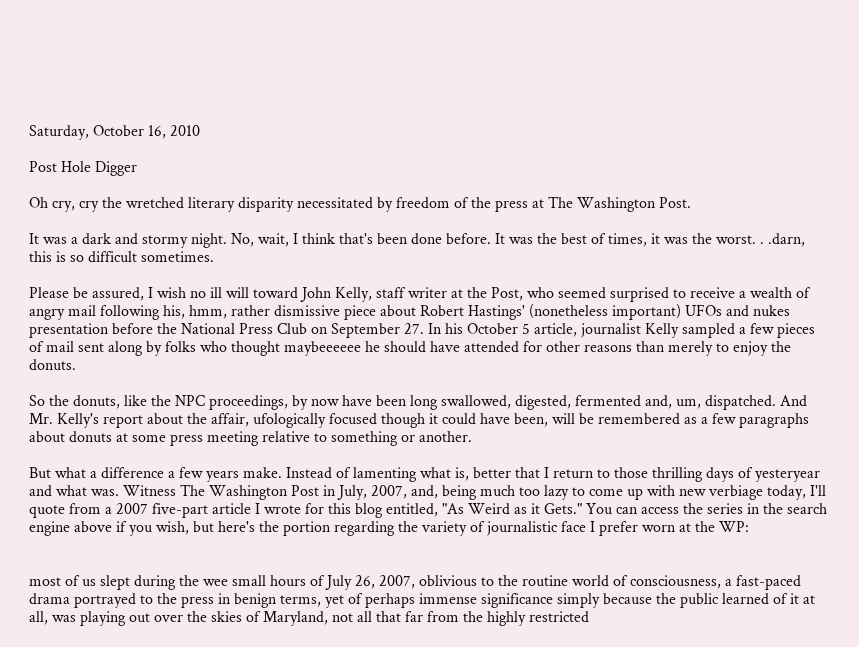Saturday, October 16, 2010

Post Hole Digger

Oh cry, cry the wretched literary disparity necessitated by freedom of the press at The Washington Post.

It was a dark and stormy night. No, wait, I think that's been done before. It was the best of times, it was the worst. . .darn, this is so difficult sometimes.

Please be assured, I wish no ill will toward John Kelly, staff writer at the Post, who seemed surprised to receive a wealth of angry mail following his, hmm, rather dismissive piece about Robert Hastings' (nonetheless important) UFOs and nukes presentation before the National Press Club on September 27. In his October 5 article, journalist Kelly sampled a few pieces of mail sent along by folks who thought maybeeeeee he should have attended for other reasons than merely to enjoy the donuts.

So the donuts, like the NPC proceedings, by now have been long swallowed, digested, fermented and, um, dispatched. And Mr. Kelly's report about the affair, ufologically focused though it could have been, will be remembered as a few paragraphs about donuts at some press meeting relative to something or another.

But what a difference a few years make. Instead of lamenting what is, better that I return to those thrilling days of yesteryear and what was. Witness The Washington Post in July, 2007, and, being much too lazy to come up with new verbiage today, I'll quote from a 2007 five-part article I wrote for this blog entitled, "As Weird as it Gets." You can access the series in the search engine above if you wish, but here's the portion regarding the variety of journalistic face I prefer worn at the WP:


most of us slept during the wee small hours of July 26, 2007, oblivious to the routine world of consciousness, a fast-paced drama portrayed to the press in benign terms, yet of perhaps immense significance simply because the public learned of it at all, was playing out over the skies of Maryland, not all that far from the highly restricted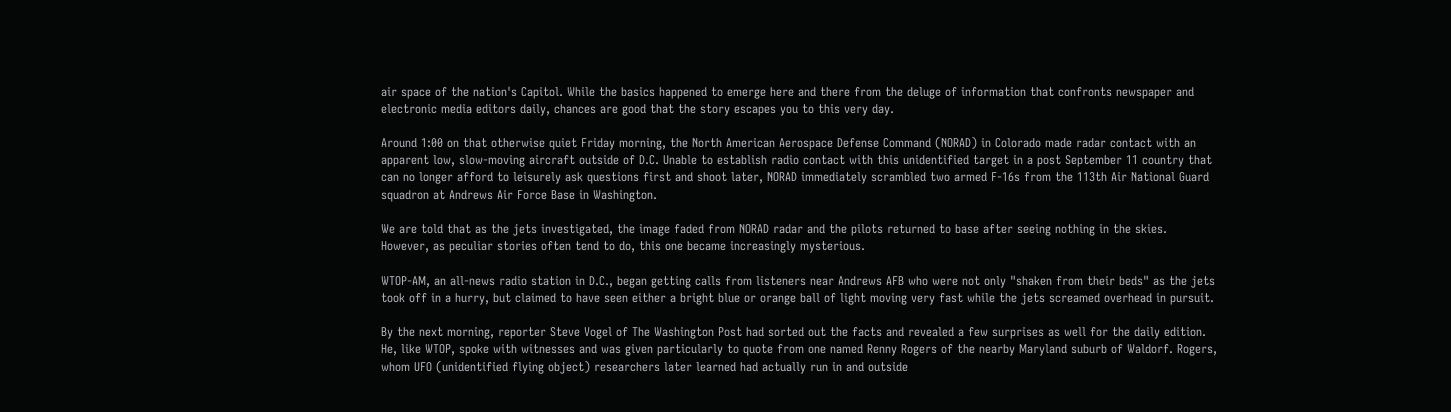air space of the nation's Capitol. While the basics happened to emerge here and there from the deluge of information that confronts newspaper and electronic media editors daily, chances are good that the story escapes you to this very day.

Around 1:00 on that otherwise quiet Friday morning, the North American Aerospace Defense Command (NORAD) in Colorado made radar contact with an apparent low, slow-moving aircraft outside of D.C. Unable to establish radio contact with this unidentified target in a post September 11 country that can no longer afford to leisurely ask questions first and shoot later, NORAD immediately scrambled two armed F-16s from the 113th Air National Guard squadron at Andrews Air Force Base in Washington.

We are told that as the jets investigated, the image faded from NORAD radar and the pilots returned to base after seeing nothing in the skies. However, as peculiar stories often tend to do, this one became increasingly mysterious.

WTOP-AM, an all-news radio station in D.C., began getting calls from listeners near Andrews AFB who were not only "shaken from their beds" as the jets took off in a hurry, but claimed to have seen either a bright blue or orange ball of light moving very fast while the jets screamed overhead in pursuit.

By the next morning, reporter Steve Vogel of The Washington Post had sorted out the facts and revealed a few surprises as well for the daily edition. He, like WTOP, spoke with witnesses and was given particularly to quote from one named Renny Rogers of the nearby Maryland suburb of Waldorf. Rogers, whom UFO (unidentified flying object) researchers later learned had actually run in and outside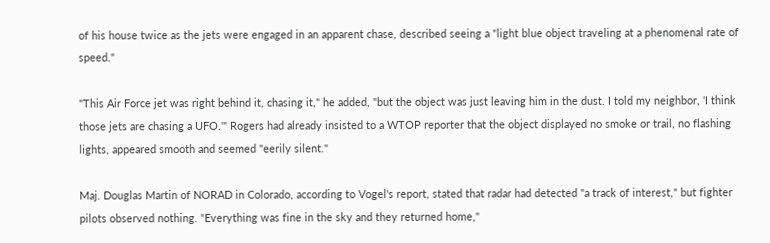of his house twice as the jets were engaged in an apparent chase, described seeing a "light blue object traveling at a phenomenal rate of speed."

"This Air Force jet was right behind it, chasing it," he added, "but the object was just leaving him in the dust. I told my neighbor, 'I think those jets are chasing a UFO.'" Rogers had already insisted to a WTOP reporter that the object displayed no smoke or trail, no flashing lights, appeared smooth and seemed "eerily silent."

Maj. Douglas Martin of NORAD in Colorado, according to Vogel's report, stated that radar had detected "a track of interest," but fighter pilots observed nothing. "Everything was fine in the sky and they returned home,"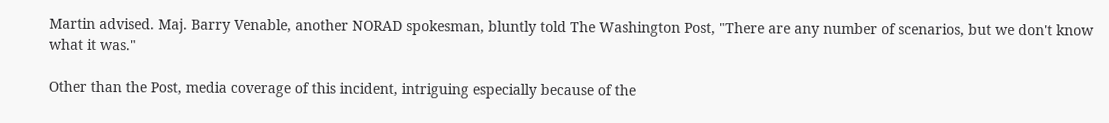Martin advised. Maj. Barry Venable, another NORAD spokesman, bluntly told The Washington Post, "There are any number of scenarios, but we don't know what it was."

Other than the Post, media coverage of this incident, intriguing especially because of the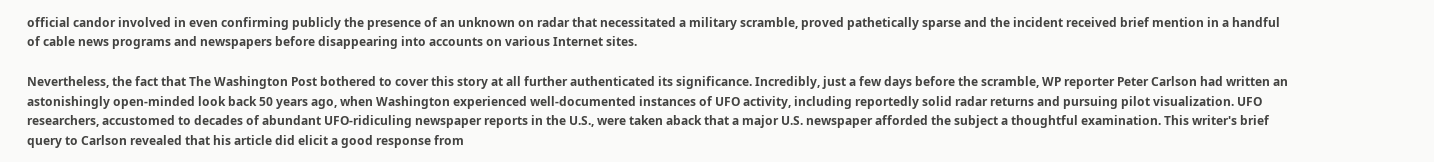official candor involved in even confirming publicly the presence of an unknown on radar that necessitated a military scramble, proved pathetically sparse and the incident received brief mention in a handful of cable news programs and newspapers before disappearing into accounts on various Internet sites.

Nevertheless, the fact that The Washington Post bothered to cover this story at all further authenticated its significance. Incredibly, just a few days before the scramble, WP reporter Peter Carlson had written an astonishingly open-minded look back 50 years ago, when Washington experienced well-documented instances of UFO activity, including reportedly solid radar returns and pursuing pilot visualization. UFO researchers, accustomed to decades of abundant UFO-ridiculing newspaper reports in the U.S., were taken aback that a major U.S. newspaper afforded the subject a thoughtful examination. This writer's brief query to Carlson revealed that his article did elicit a good response from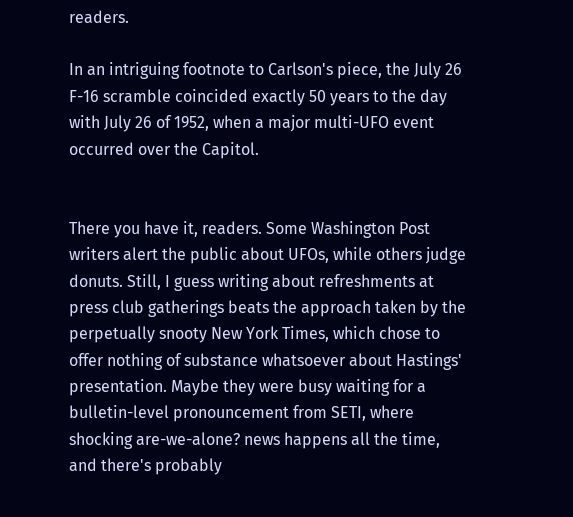readers.

In an intriguing footnote to Carlson's piece, the July 26 F-16 scramble coincided exactly 50 years to the day with July 26 of 1952, when a major multi-UFO event occurred over the Capitol.


There you have it, readers. Some Washington Post writers alert the public about UFOs, while others judge donuts. Still, I guess writing about refreshments at press club gatherings beats the approach taken by the perpetually snooty New York Times, which chose to offer nothing of substance whatsoever about Hastings' presentation. Maybe they were busy waiting for a bulletin-level pronouncement from SETI, where shocking are-we-alone? news happens all the time, and there's probably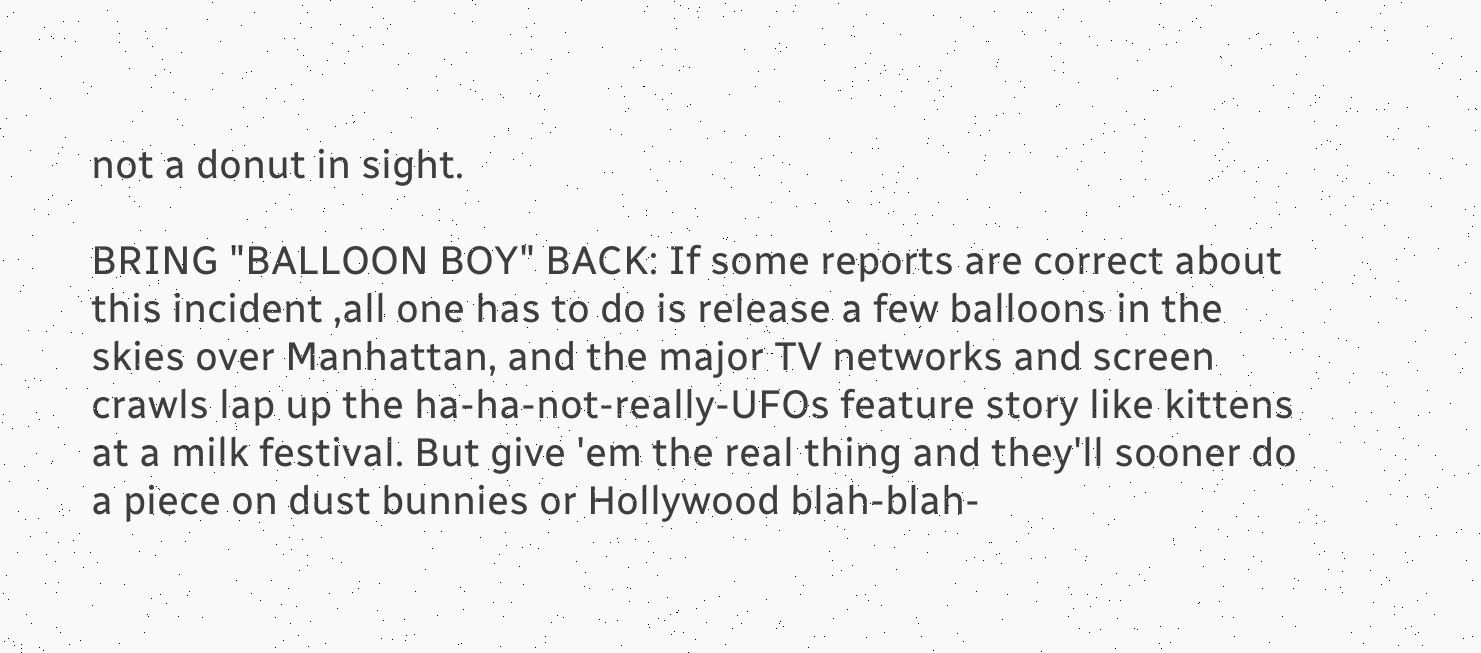not a donut in sight.

BRING "BALLOON BOY" BACK: If some reports are correct about this incident ,all one has to do is release a few balloons in the skies over Manhattan, and the major TV networks and screen crawls lap up the ha-ha-not-really-UFOs feature story like kittens at a milk festival. But give 'em the real thing and they'll sooner do a piece on dust bunnies or Hollywood blah-blah-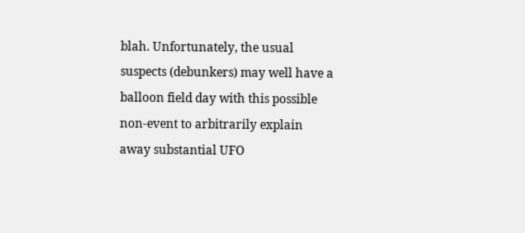blah. Unfortunately, the usual suspects (debunkers) may well have a balloon field day with this possible non-event to arbitrarily explain away substantial UFO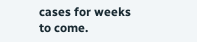cases for weeks to come.